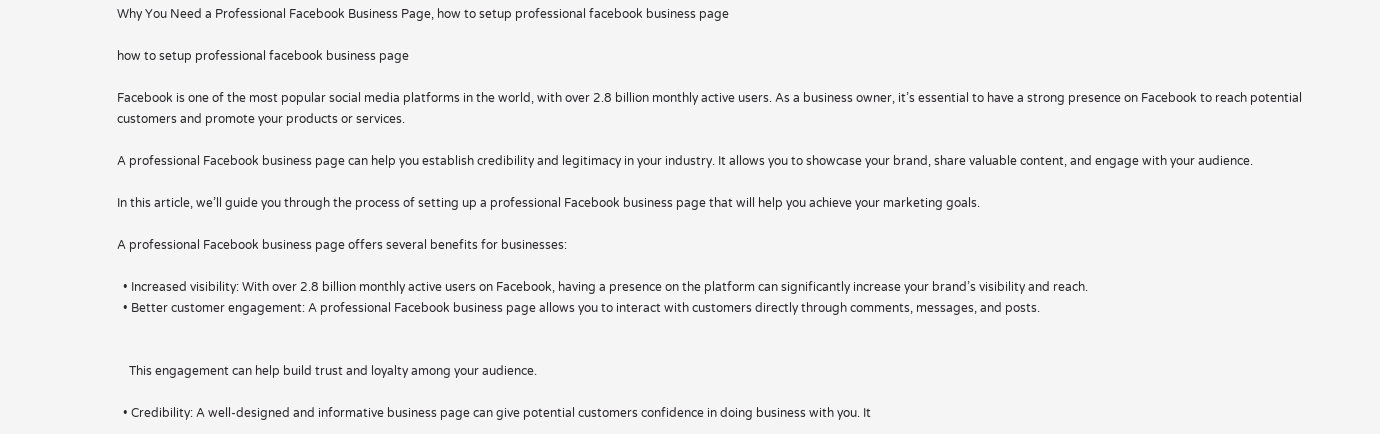Why You Need a Professional Facebook Business Page, how to setup professional facebook business page

how to setup professional facebook business page

Facebook is one of the most popular social media platforms in the world, with over 2.8 billion monthly active users. As a business owner, it’s essential to have a strong presence on Facebook to reach potential customers and promote your products or services.

A professional Facebook business page can help you establish credibility and legitimacy in your industry. It allows you to showcase your brand, share valuable content, and engage with your audience.

In this article, we’ll guide you through the process of setting up a professional Facebook business page that will help you achieve your marketing goals.

A professional Facebook business page offers several benefits for businesses:

  • Increased visibility: With over 2.8 billion monthly active users on Facebook, having a presence on the platform can significantly increase your brand’s visibility and reach.
  • Better customer engagement: A professional Facebook business page allows you to interact with customers directly through comments, messages, and posts.


    This engagement can help build trust and loyalty among your audience.

  • Credibility: A well-designed and informative business page can give potential customers confidence in doing business with you. It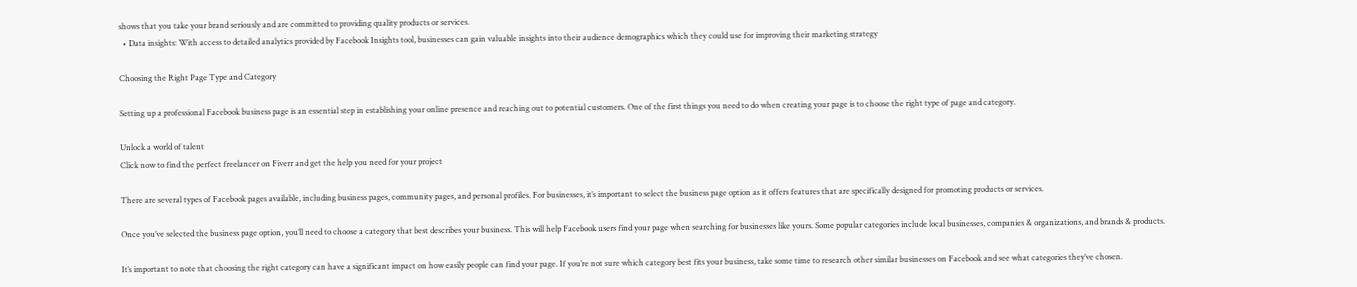shows that you take your brand seriously and are committed to providing quality products or services.
  • Data insights: With access to detailed analytics provided by Facebook Insights tool, businesses can gain valuable insights into their audience demographics which they could use for improving their marketing strategy

Choosing the Right Page Type and Category

Setting up a professional Facebook business page is an essential step in establishing your online presence and reaching out to potential customers. One of the first things you need to do when creating your page is to choose the right type of page and category.

Unlock a world of talent
Click now to find the perfect freelancer on Fiverr and get the help you need for your project

There are several types of Facebook pages available, including business pages, community pages, and personal profiles. For businesses, it’s important to select the business page option as it offers features that are specifically designed for promoting products or services.

Once you’ve selected the business page option, you’ll need to choose a category that best describes your business. This will help Facebook users find your page when searching for businesses like yours. Some popular categories include local businesses, companies & organizations, and brands & products.

It’s important to note that choosing the right category can have a significant impact on how easily people can find your page. If you’re not sure which category best fits your business, take some time to research other similar businesses on Facebook and see what categories they’ve chosen.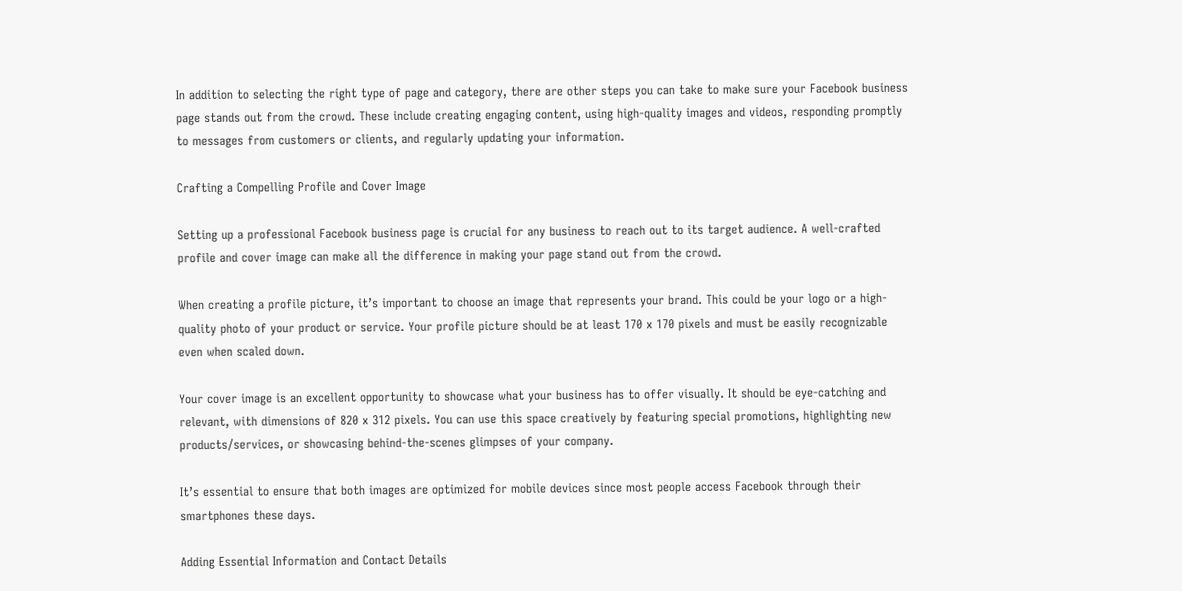In addition to selecting the right type of page and category, there are other steps you can take to make sure your Facebook business page stands out from the crowd. These include creating engaging content, using high-quality images and videos, responding promptly to messages from customers or clients, and regularly updating your information.

Crafting a Compelling Profile and Cover Image

Setting up a professional Facebook business page is crucial for any business to reach out to its target audience. A well-crafted profile and cover image can make all the difference in making your page stand out from the crowd.

When creating a profile picture, it’s important to choose an image that represents your brand. This could be your logo or a high-quality photo of your product or service. Your profile picture should be at least 170 x 170 pixels and must be easily recognizable even when scaled down.

Your cover image is an excellent opportunity to showcase what your business has to offer visually. It should be eye-catching and relevant, with dimensions of 820 x 312 pixels. You can use this space creatively by featuring special promotions, highlighting new products/services, or showcasing behind-the-scenes glimpses of your company.

It’s essential to ensure that both images are optimized for mobile devices since most people access Facebook through their smartphones these days.

Adding Essential Information and Contact Details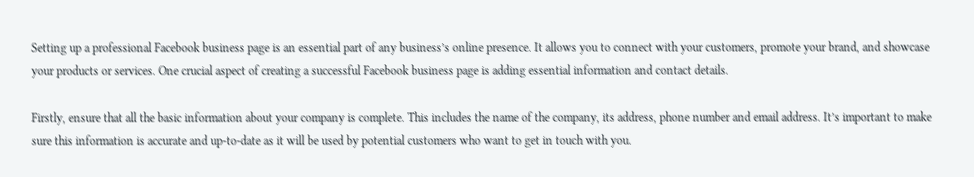Setting up a professional Facebook business page is an essential part of any business’s online presence. It allows you to connect with your customers, promote your brand, and showcase your products or services. One crucial aspect of creating a successful Facebook business page is adding essential information and contact details.

Firstly, ensure that all the basic information about your company is complete. This includes the name of the company, its address, phone number and email address. It’s important to make sure this information is accurate and up-to-date as it will be used by potential customers who want to get in touch with you.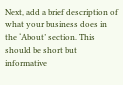Next, add a brief description of what your business does in the ‘About’ section. This should be short but informative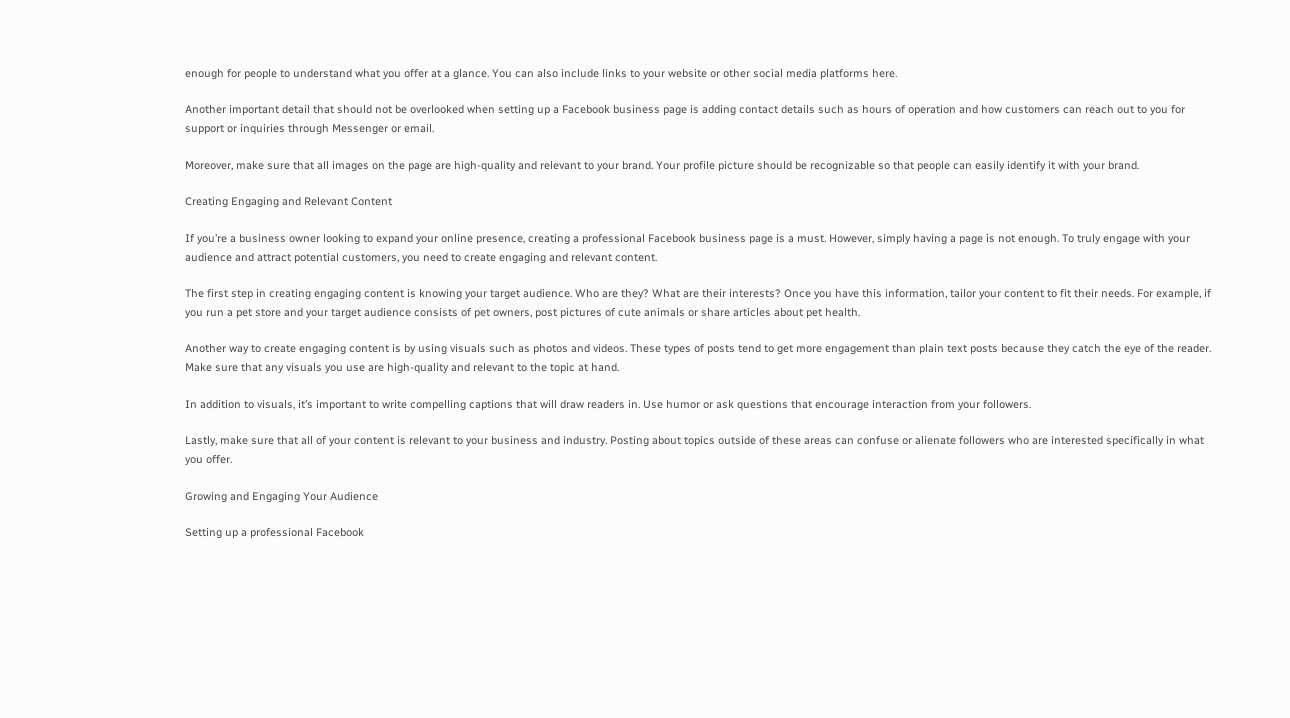enough for people to understand what you offer at a glance. You can also include links to your website or other social media platforms here.

Another important detail that should not be overlooked when setting up a Facebook business page is adding contact details such as hours of operation and how customers can reach out to you for support or inquiries through Messenger or email.

Moreover, make sure that all images on the page are high-quality and relevant to your brand. Your profile picture should be recognizable so that people can easily identify it with your brand.

Creating Engaging and Relevant Content

If you’re a business owner looking to expand your online presence, creating a professional Facebook business page is a must. However, simply having a page is not enough. To truly engage with your audience and attract potential customers, you need to create engaging and relevant content.

The first step in creating engaging content is knowing your target audience. Who are they? What are their interests? Once you have this information, tailor your content to fit their needs. For example, if you run a pet store and your target audience consists of pet owners, post pictures of cute animals or share articles about pet health.

Another way to create engaging content is by using visuals such as photos and videos. These types of posts tend to get more engagement than plain text posts because they catch the eye of the reader. Make sure that any visuals you use are high-quality and relevant to the topic at hand.

In addition to visuals, it’s important to write compelling captions that will draw readers in. Use humor or ask questions that encourage interaction from your followers.

Lastly, make sure that all of your content is relevant to your business and industry. Posting about topics outside of these areas can confuse or alienate followers who are interested specifically in what you offer.

Growing and Engaging Your Audience

Setting up a professional Facebook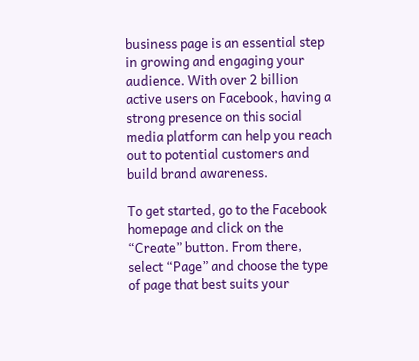business page is an essential step in growing and engaging your audience. With over 2 billion active users on Facebook, having a strong presence on this social media platform can help you reach out to potential customers and build brand awareness.

To get started, go to the Facebook homepage and click on the “Create” button. From there, select “Page” and choose the type of page that best suits your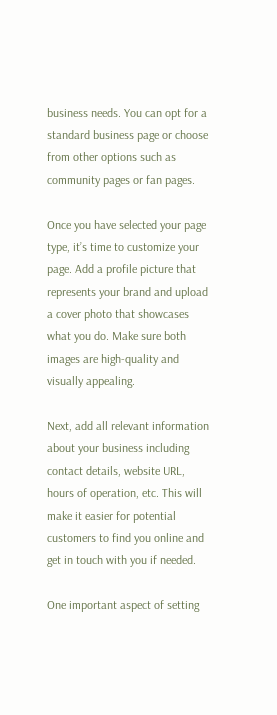business needs. You can opt for a standard business page or choose from other options such as community pages or fan pages.

Once you have selected your page type, it’s time to customize your page. Add a profile picture that represents your brand and upload a cover photo that showcases what you do. Make sure both images are high-quality and visually appealing.

Next, add all relevant information about your business including contact details, website URL, hours of operation, etc. This will make it easier for potential customers to find you online and get in touch with you if needed.

One important aspect of setting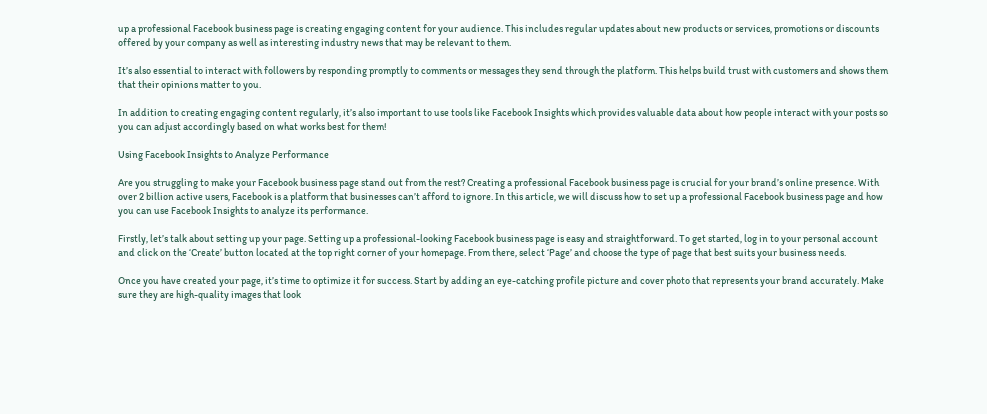up a professional Facebook business page is creating engaging content for your audience. This includes regular updates about new products or services, promotions or discounts offered by your company as well as interesting industry news that may be relevant to them.

It’s also essential to interact with followers by responding promptly to comments or messages they send through the platform. This helps build trust with customers and shows them that their opinions matter to you.

In addition to creating engaging content regularly, it’s also important to use tools like Facebook Insights which provides valuable data about how people interact with your posts so you can adjust accordingly based on what works best for them!

Using Facebook Insights to Analyze Performance

Are you struggling to make your Facebook business page stand out from the rest? Creating a professional Facebook business page is crucial for your brand’s online presence. With over 2 billion active users, Facebook is a platform that businesses can’t afford to ignore. In this article, we will discuss how to set up a professional Facebook business page and how you can use Facebook Insights to analyze its performance.

Firstly, let’s talk about setting up your page. Setting up a professional-looking Facebook business page is easy and straightforward. To get started, log in to your personal account and click on the ‘Create’ button located at the top right corner of your homepage. From there, select ‘Page’ and choose the type of page that best suits your business needs.

Once you have created your page, it’s time to optimize it for success. Start by adding an eye-catching profile picture and cover photo that represents your brand accurately. Make sure they are high-quality images that look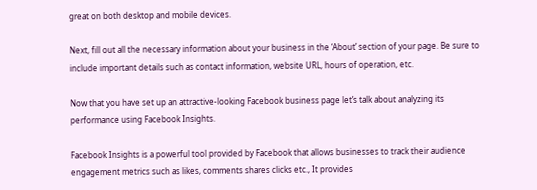great on both desktop and mobile devices.

Next, fill out all the necessary information about your business in the ‘About’ section of your page. Be sure to include important details such as contact information, website URL, hours of operation, etc.

Now that you have set up an attractive-looking Facebook business page let’s talk about analyzing its performance using Facebook Insights.

Facebook Insights is a powerful tool provided by Facebook that allows businesses to track their audience engagement metrics such as likes, comments shares clicks etc., It provides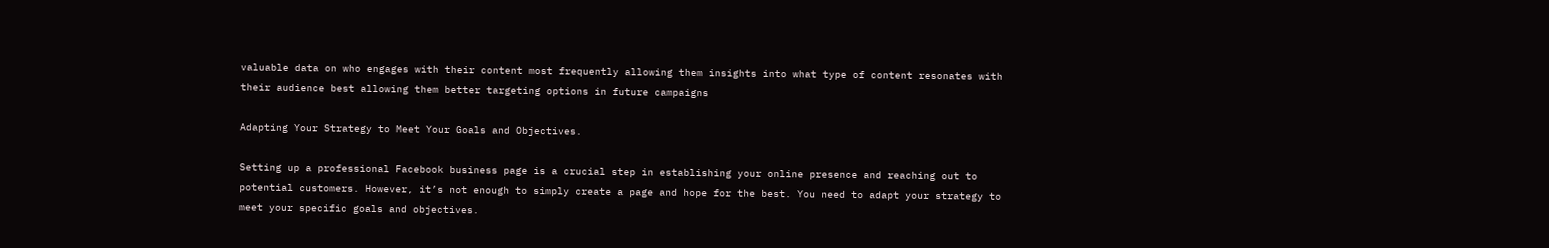valuable data on who engages with their content most frequently allowing them insights into what type of content resonates with their audience best allowing them better targeting options in future campaigns

Adapting Your Strategy to Meet Your Goals and Objectives.

Setting up a professional Facebook business page is a crucial step in establishing your online presence and reaching out to potential customers. However, it’s not enough to simply create a page and hope for the best. You need to adapt your strategy to meet your specific goals and objectives.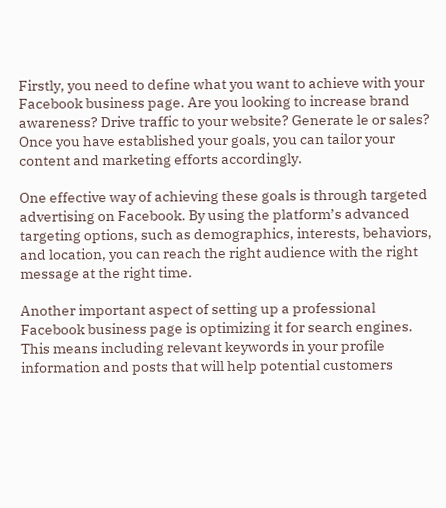Firstly, you need to define what you want to achieve with your Facebook business page. Are you looking to increase brand awareness? Drive traffic to your website? Generate le or sales? Once you have established your goals, you can tailor your content and marketing efforts accordingly.

One effective way of achieving these goals is through targeted advertising on Facebook. By using the platform’s advanced targeting options, such as demographics, interests, behaviors, and location, you can reach the right audience with the right message at the right time.

Another important aspect of setting up a professional Facebook business page is optimizing it for search engines. This means including relevant keywords in your profile information and posts that will help potential customers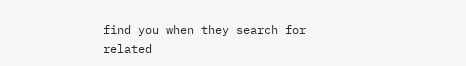find you when they search for related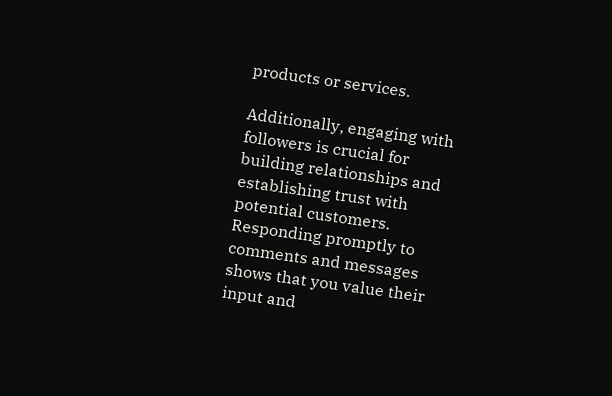products or services.

Additionally, engaging with followers is crucial for building relationships and establishing trust with potential customers. Responding promptly to comments and messages shows that you value their input and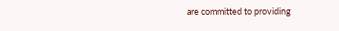are committed to providing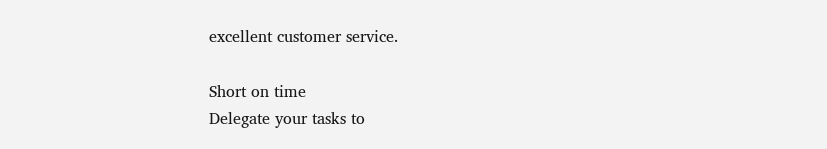excellent customer service.

Short on time
Delegate your tasks to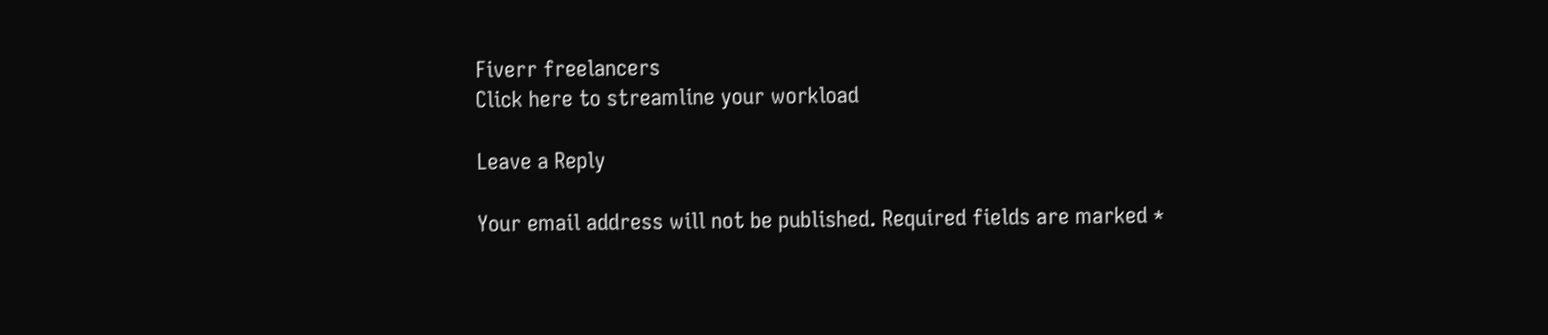Fiverr freelancers
Click here to streamline your workload

Leave a Reply

Your email address will not be published. Required fields are marked *